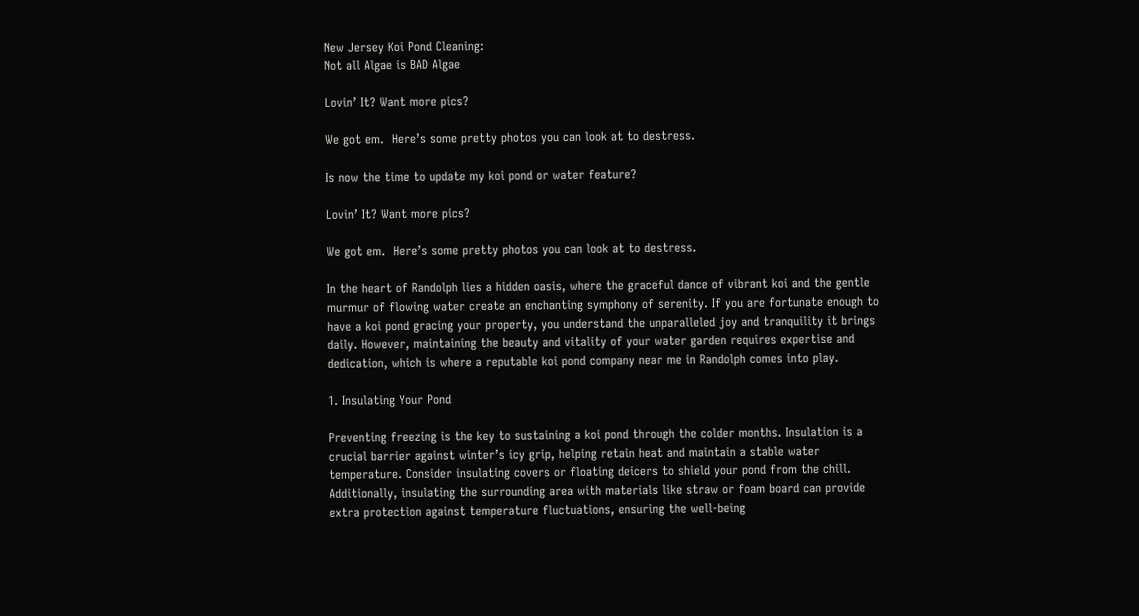New Jersey Koi Pond Cleaning:
Not all Algae is BAD Algae

Lovin’ It? Want more pics?

We got em.  Here’s some pretty photos you can look at to destress.

Is now the time to update my koi pond or water feature?

Lovin’ It? Want more pics?

We got em.  Here’s some pretty photos you can look at to destress.

In the heart of Randolph lies a hidden oasis, where the graceful dance of vibrant koi and the gentle murmur of flowing water create an enchanting symphony of serenity. If you are fortunate enough to have a koi pond gracing your property, you understand the unparalleled joy and tranquility it brings daily. However, maintaining the beauty and vitality of your water garden requires expertise and dedication, which is where a reputable koi pond company near me in Randolph comes into play.

1. Insulating Your Pond

Preventing freezing is the key to sustaining a koi pond through the colder months. Insulation is a crucial barrier against winter’s icy grip, helping retain heat and maintain a stable water temperature. Consider insulating covers or floating deicers to shield your pond from the chill. Additionally, insulating the surrounding area with materials like straw or foam board can provide extra protection against temperature fluctuations, ensuring the well-being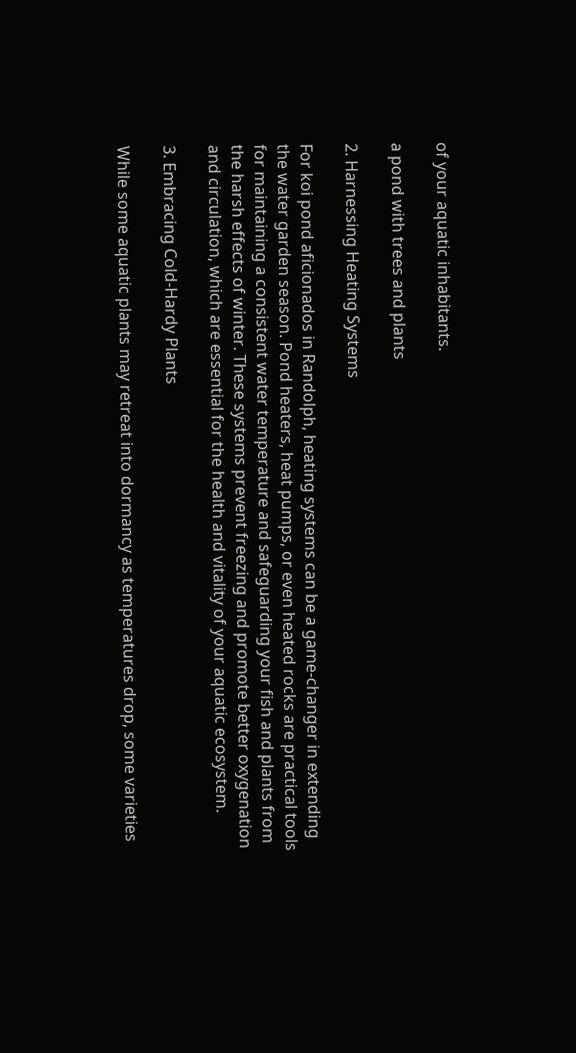of your aquatic inhabitants.

a pond with trees and plants

2. Harnessing Heating Systems

For koi pond aficionados in Randolph, heating systems can be a game-changer in extending the water garden season. Pond heaters, heat pumps, or even heated rocks are practical tools for maintaining a consistent water temperature and safeguarding your fish and plants from the harsh effects of winter. These systems prevent freezing and promote better oxygenation and circulation, which are essential for the health and vitality of your aquatic ecosystem.

3. Embracing Cold-Hardy Plants

While some aquatic plants may retreat into dormancy as temperatures drop, some varieties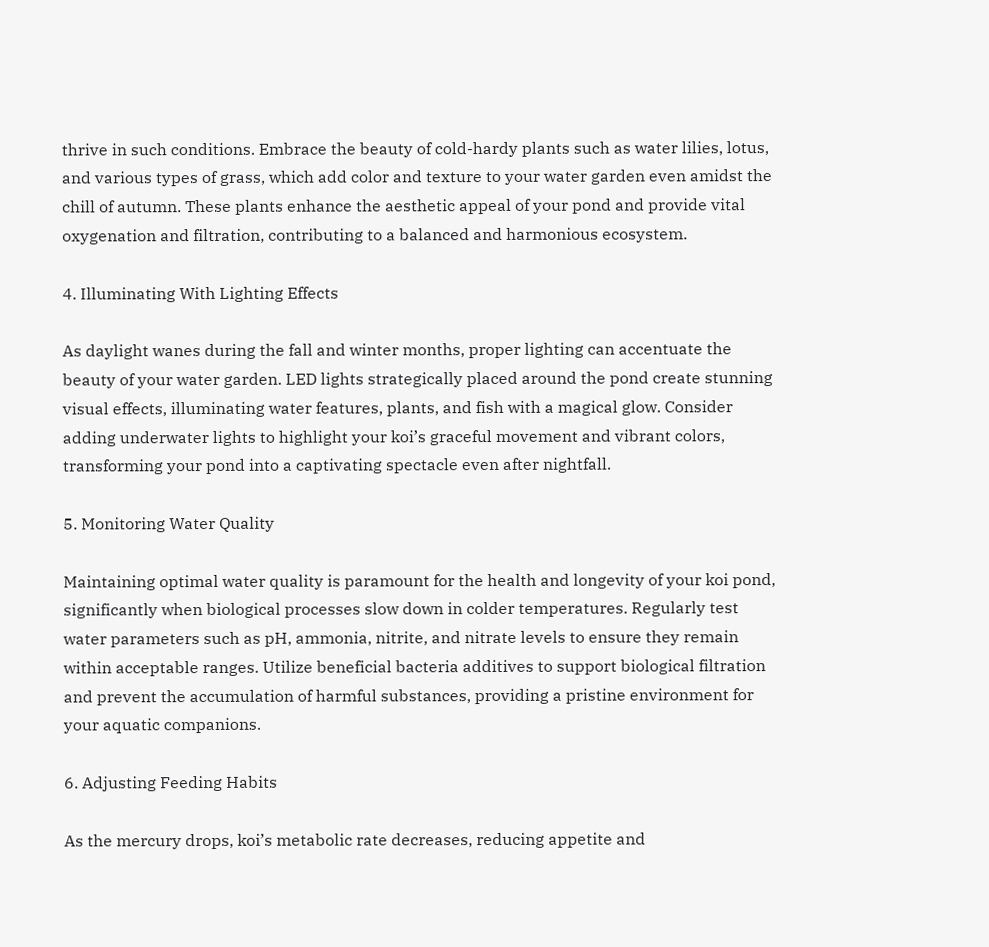thrive in such conditions. Embrace the beauty of cold-hardy plants such as water lilies, lotus, and various types of grass, which add color and texture to your water garden even amidst the chill of autumn. These plants enhance the aesthetic appeal of your pond and provide vital oxygenation and filtration, contributing to a balanced and harmonious ecosystem.

4. Illuminating With Lighting Effects

As daylight wanes during the fall and winter months, proper lighting can accentuate the beauty of your water garden. LED lights strategically placed around the pond create stunning visual effects, illuminating water features, plants, and fish with a magical glow. Consider adding underwater lights to highlight your koi’s graceful movement and vibrant colors, transforming your pond into a captivating spectacle even after nightfall.

5. Monitoring Water Quality

Maintaining optimal water quality is paramount for the health and longevity of your koi pond, significantly when biological processes slow down in colder temperatures. Regularly test water parameters such as pH, ammonia, nitrite, and nitrate levels to ensure they remain within acceptable ranges. Utilize beneficial bacteria additives to support biological filtration and prevent the accumulation of harmful substances, providing a pristine environment for your aquatic companions.

6. Adjusting Feeding Habits

As the mercury drops, koi’s metabolic rate decreases, reducing appetite and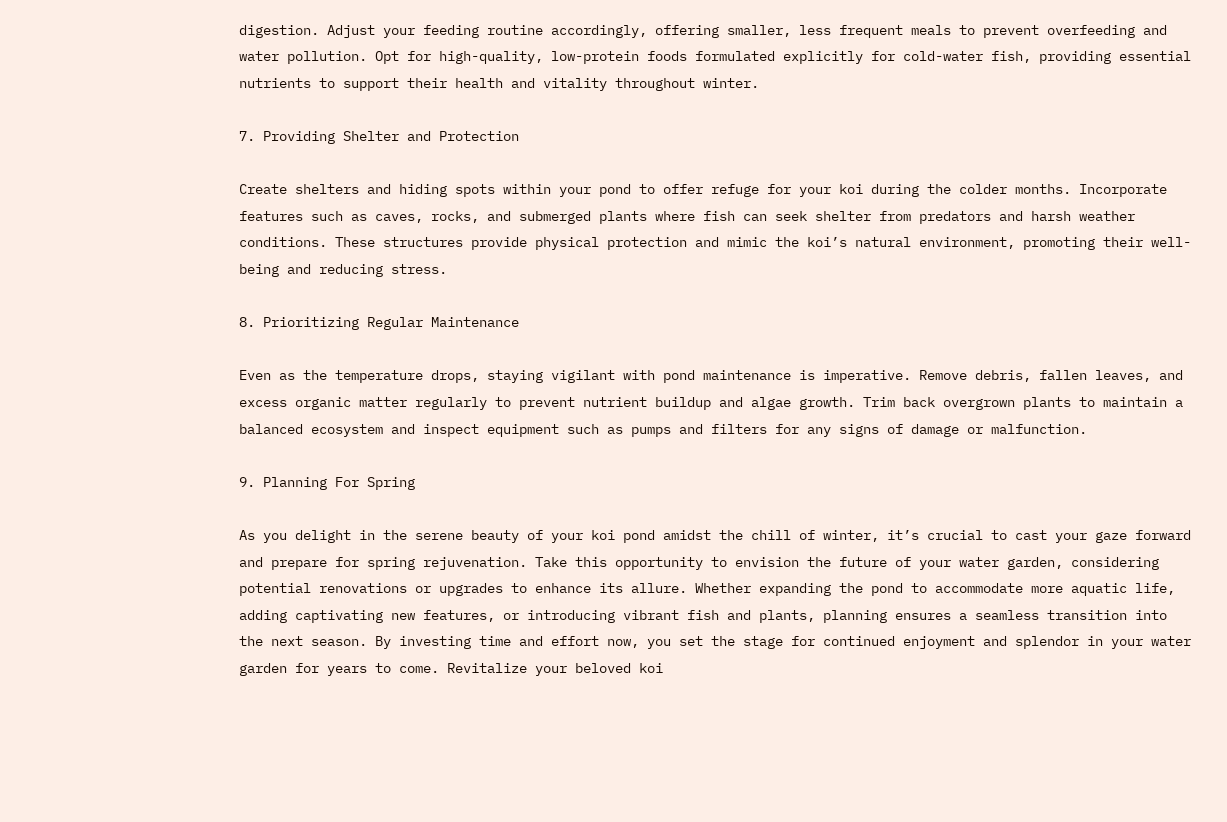digestion. Adjust your feeding routine accordingly, offering smaller, less frequent meals to prevent overfeeding and water pollution. Opt for high-quality, low-protein foods formulated explicitly for cold-water fish, providing essential nutrients to support their health and vitality throughout winter.

7. Providing Shelter and Protection

Create shelters and hiding spots within your pond to offer refuge for your koi during the colder months. Incorporate features such as caves, rocks, and submerged plants where fish can seek shelter from predators and harsh weather conditions. These structures provide physical protection and mimic the koi’s natural environment, promoting their well-being and reducing stress.

8. Prioritizing Regular Maintenance

Even as the temperature drops, staying vigilant with pond maintenance is imperative. Remove debris, fallen leaves, and excess organic matter regularly to prevent nutrient buildup and algae growth. Trim back overgrown plants to maintain a balanced ecosystem and inspect equipment such as pumps and filters for any signs of damage or malfunction.

9. Planning For Spring

As you delight in the serene beauty of your koi pond amidst the chill of winter, it’s crucial to cast your gaze forward and prepare for spring rejuvenation. Take this opportunity to envision the future of your water garden, considering potential renovations or upgrades to enhance its allure. Whether expanding the pond to accommodate more aquatic life, adding captivating new features, or introducing vibrant fish and plants, planning ensures a seamless transition into the next season. By investing time and effort now, you set the stage for continued enjoyment and splendor in your water garden for years to come. Revitalize your beloved koi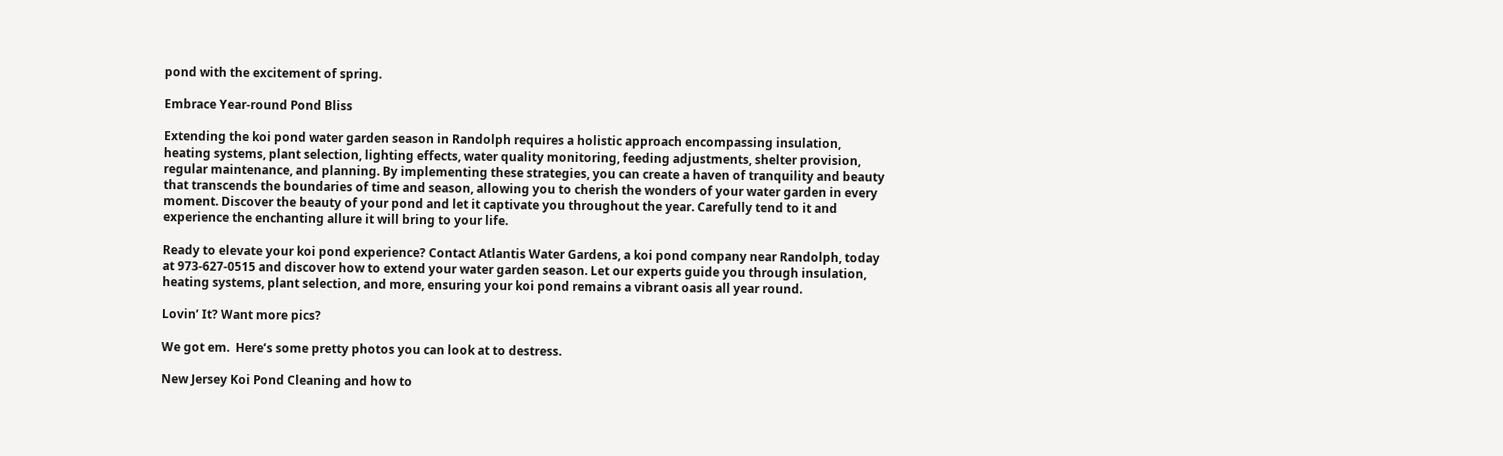pond with the excitement of spring.

Embrace Year-round Pond Bliss

Extending the koi pond water garden season in Randolph requires a holistic approach encompassing insulation, heating systems, plant selection, lighting effects, water quality monitoring, feeding adjustments, shelter provision, regular maintenance, and planning. By implementing these strategies, you can create a haven of tranquility and beauty that transcends the boundaries of time and season, allowing you to cherish the wonders of your water garden in every moment. Discover the beauty of your pond and let it captivate you throughout the year. Carefully tend to it and experience the enchanting allure it will bring to your life.

Ready to elevate your koi pond experience? Contact Atlantis Water Gardens, a koi pond company near Randolph, today at 973-627-0515 and discover how to extend your water garden season. Let our experts guide you through insulation, heating systems, plant selection, and more, ensuring your koi pond remains a vibrant oasis all year round.

Lovin’ It? Want more pics?

We got em.  Here’s some pretty photos you can look at to destress.

New Jersey Koi Pond Cleaning and how to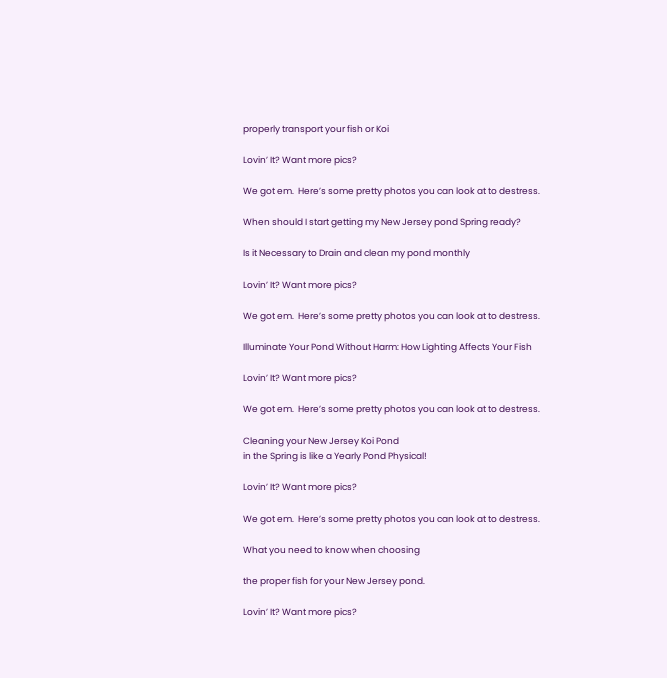properly transport your fish or Koi

Lovin’ It? Want more pics?

We got em.  Here’s some pretty photos you can look at to destress.

When should I start getting my New Jersey pond Spring ready?

Is it Necessary to Drain and clean my pond monthly

Lovin’ It? Want more pics?

We got em.  Here’s some pretty photos you can look at to destress.

Illuminate Your Pond Without Harm: How Lighting Affects Your Fish

Lovin’ It? Want more pics?

We got em.  Here’s some pretty photos you can look at to destress.

Cleaning your New Jersey Koi Pond
in the Spring is like a Yearly Pond Physical!

Lovin’ It? Want more pics?

We got em.  Here’s some pretty photos you can look at to destress.

What you need to know when choosing

the proper fish for your New Jersey pond.

Lovin’ It? Want more pics?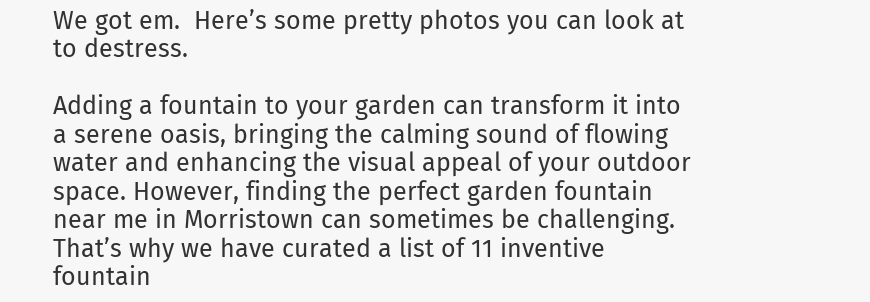We got em.  Here’s some pretty photos you can look at to destress.

Adding a fountain to your garden can transform it into a serene oasis, bringing the calming sound of flowing water and enhancing the visual appeal of your outdoor space. However, finding the perfect garden fountain near me in Morristown can sometimes be challenging. That’s why we have curated a list of 11 inventive fountain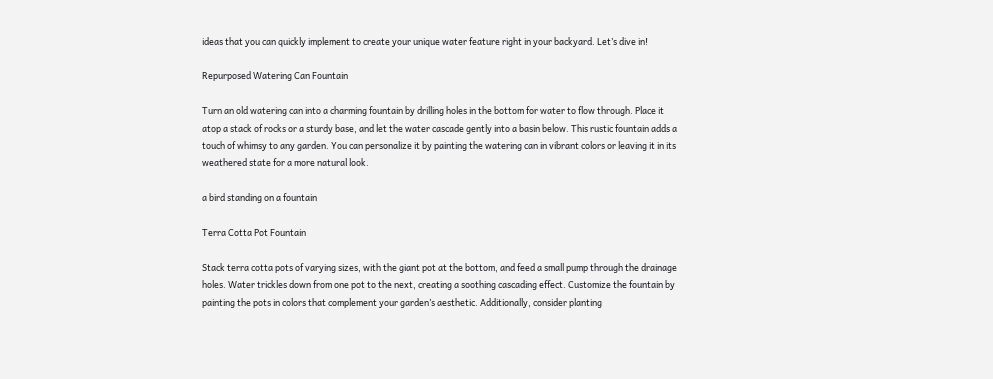ideas that you can quickly implement to create your unique water feature right in your backyard. Let’s dive in!

Repurposed Watering Can Fountain

Turn an old watering can into a charming fountain by drilling holes in the bottom for water to flow through. Place it atop a stack of rocks or a sturdy base, and let the water cascade gently into a basin below. This rustic fountain adds a touch of whimsy to any garden. You can personalize it by painting the watering can in vibrant colors or leaving it in its weathered state for a more natural look.

a bird standing on a fountain

Terra Cotta Pot Fountain

Stack terra cotta pots of varying sizes, with the giant pot at the bottom, and feed a small pump through the drainage holes. Water trickles down from one pot to the next, creating a soothing cascading effect. Customize the fountain by painting the pots in colors that complement your garden’s aesthetic. Additionally, consider planting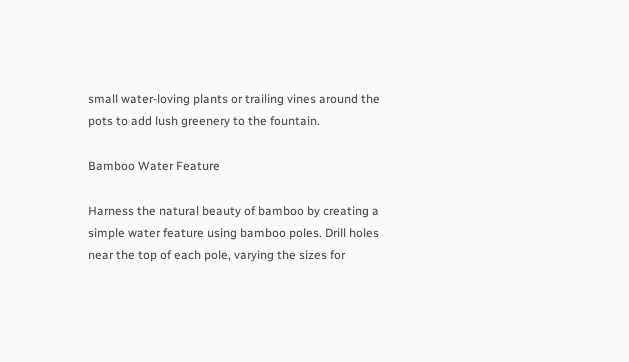small water-loving plants or trailing vines around the pots to add lush greenery to the fountain.

Bamboo Water Feature

Harness the natural beauty of bamboo by creating a simple water feature using bamboo poles. Drill holes near the top of each pole, varying the sizes for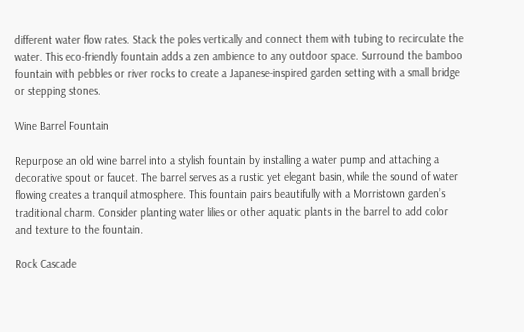different water flow rates. Stack the poles vertically and connect them with tubing to recirculate the water. This eco-friendly fountain adds a zen ambience to any outdoor space. Surround the bamboo fountain with pebbles or river rocks to create a Japanese-inspired garden setting with a small bridge or stepping stones.

Wine Barrel Fountain

Repurpose an old wine barrel into a stylish fountain by installing a water pump and attaching a decorative spout or faucet. The barrel serves as a rustic yet elegant basin, while the sound of water flowing creates a tranquil atmosphere. This fountain pairs beautifully with a Morristown garden’s traditional charm. Consider planting water lilies or other aquatic plants in the barrel to add color and texture to the fountain.

Rock Cascade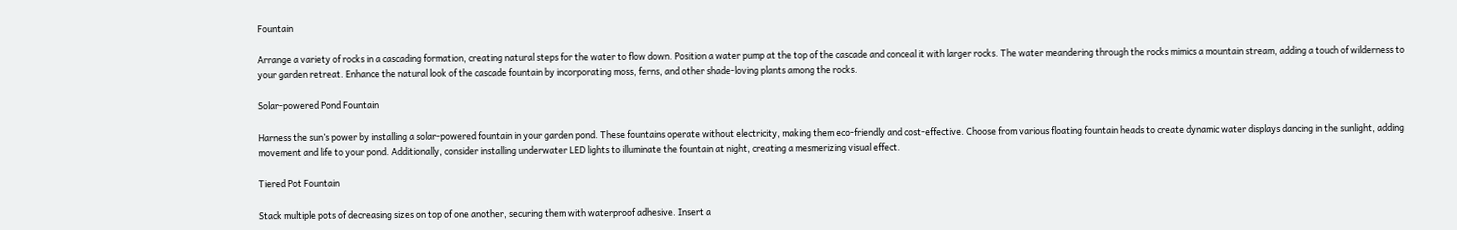Fountain

Arrange a variety of rocks in a cascading formation, creating natural steps for the water to flow down. Position a water pump at the top of the cascade and conceal it with larger rocks. The water meandering through the rocks mimics a mountain stream, adding a touch of wilderness to your garden retreat. Enhance the natural look of the cascade fountain by incorporating moss, ferns, and other shade-loving plants among the rocks.

Solar-powered Pond Fountain

Harness the sun’s power by installing a solar-powered fountain in your garden pond. These fountains operate without electricity, making them eco-friendly and cost-effective. Choose from various floating fountain heads to create dynamic water displays dancing in the sunlight, adding movement and life to your pond. Additionally, consider installing underwater LED lights to illuminate the fountain at night, creating a mesmerizing visual effect.

Tiered Pot Fountain

Stack multiple pots of decreasing sizes on top of one another, securing them with waterproof adhesive. Insert a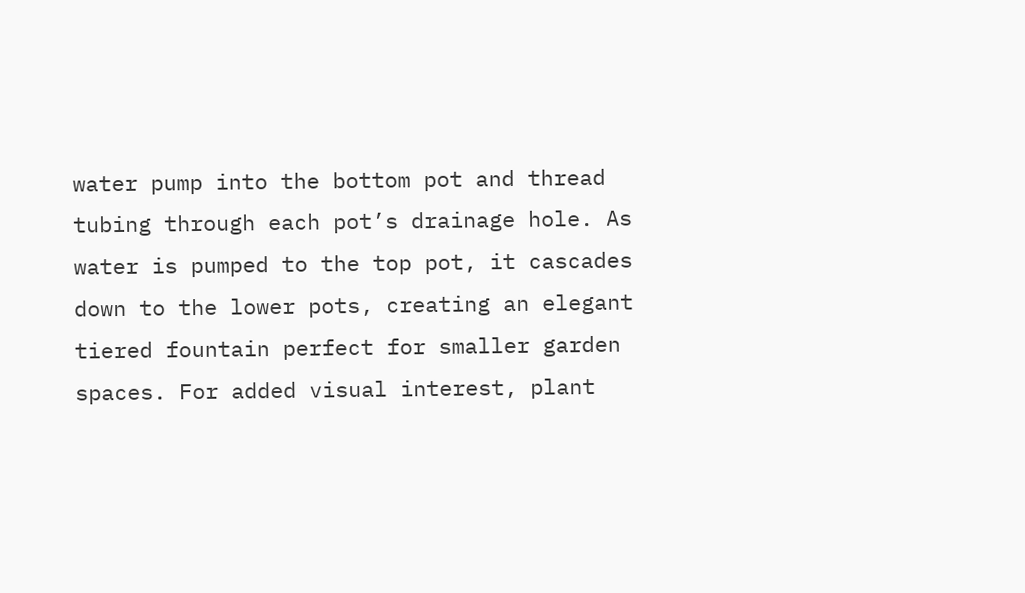water pump into the bottom pot and thread tubing through each pot’s drainage hole. As water is pumped to the top pot, it cascades down to the lower pots, creating an elegant tiered fountain perfect for smaller garden spaces. For added visual interest, plant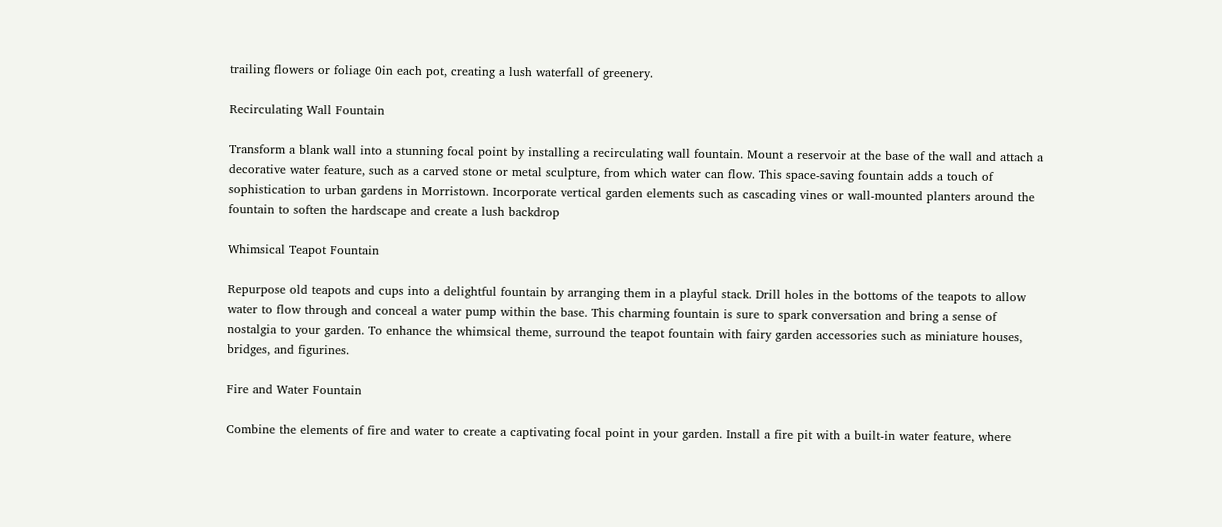trailing flowers or foliage 0in each pot, creating a lush waterfall of greenery.

Recirculating Wall Fountain

Transform a blank wall into a stunning focal point by installing a recirculating wall fountain. Mount a reservoir at the base of the wall and attach a decorative water feature, such as a carved stone or metal sculpture, from which water can flow. This space-saving fountain adds a touch of sophistication to urban gardens in Morristown. Incorporate vertical garden elements such as cascading vines or wall-mounted planters around the fountain to soften the hardscape and create a lush backdrop

Whimsical Teapot Fountain

Repurpose old teapots and cups into a delightful fountain by arranging them in a playful stack. Drill holes in the bottoms of the teapots to allow water to flow through and conceal a water pump within the base. This charming fountain is sure to spark conversation and bring a sense of nostalgia to your garden. To enhance the whimsical theme, surround the teapot fountain with fairy garden accessories such as miniature houses, bridges, and figurines.

Fire and Water Fountain

Combine the elements of fire and water to create a captivating focal point in your garden. Install a fire pit with a built-in water feature, where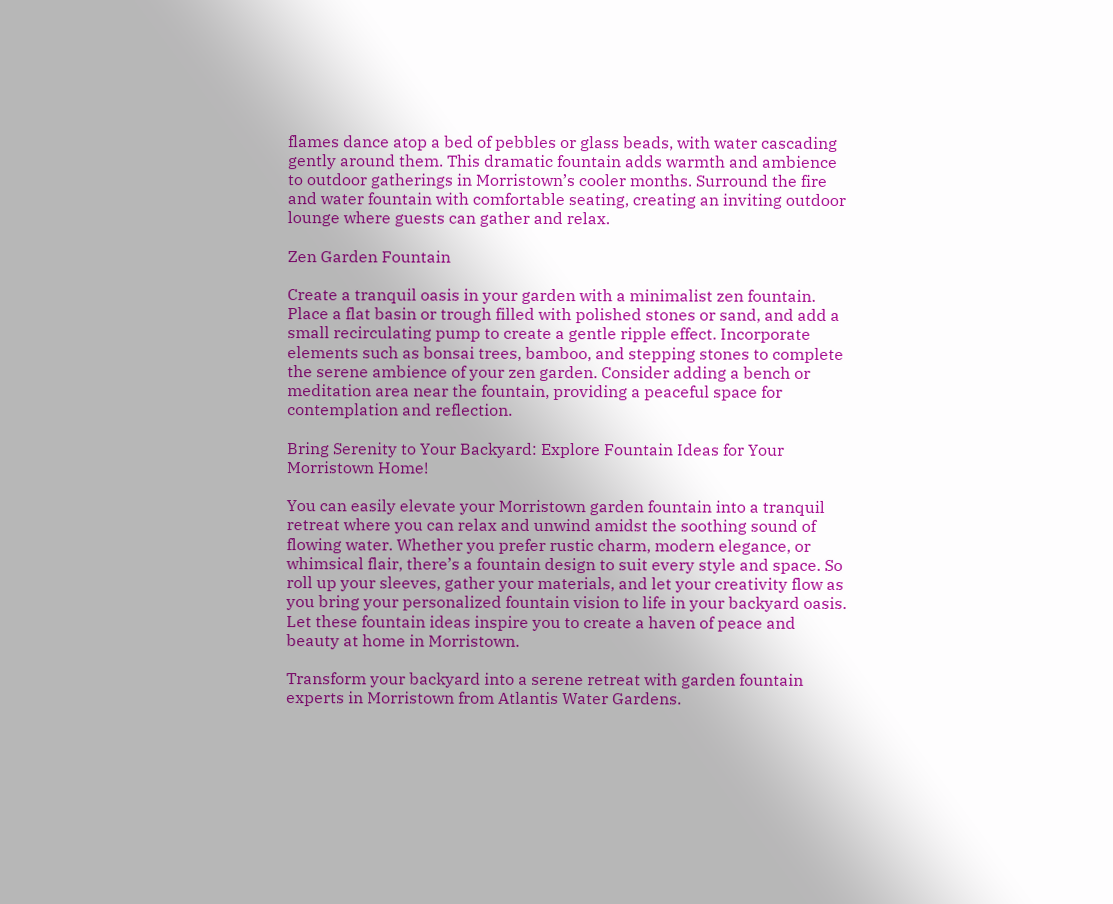flames dance atop a bed of pebbles or glass beads, with water cascading gently around them. This dramatic fountain adds warmth and ambience to outdoor gatherings in Morristown’s cooler months. Surround the fire and water fountain with comfortable seating, creating an inviting outdoor lounge where guests can gather and relax.

Zen Garden Fountain

Create a tranquil oasis in your garden with a minimalist zen fountain. Place a flat basin or trough filled with polished stones or sand, and add a small recirculating pump to create a gentle ripple effect. Incorporate elements such as bonsai trees, bamboo, and stepping stones to complete the serene ambience of your zen garden. Consider adding a bench or meditation area near the fountain, providing a peaceful space for contemplation and reflection.

Bring Serenity to Your Backyard: Explore Fountain Ideas for Your Morristown Home!

You can easily elevate your Morristown garden fountain into a tranquil retreat where you can relax and unwind amidst the soothing sound of flowing water. Whether you prefer rustic charm, modern elegance, or whimsical flair, there’s a fountain design to suit every style and space. So roll up your sleeves, gather your materials, and let your creativity flow as you bring your personalized fountain vision to life in your backyard oasis. Let these fountain ideas inspire you to create a haven of peace and beauty at home in Morristown.

Transform your backyard into a serene retreat with garden fountain experts in Morristown from Atlantis Water Gardens.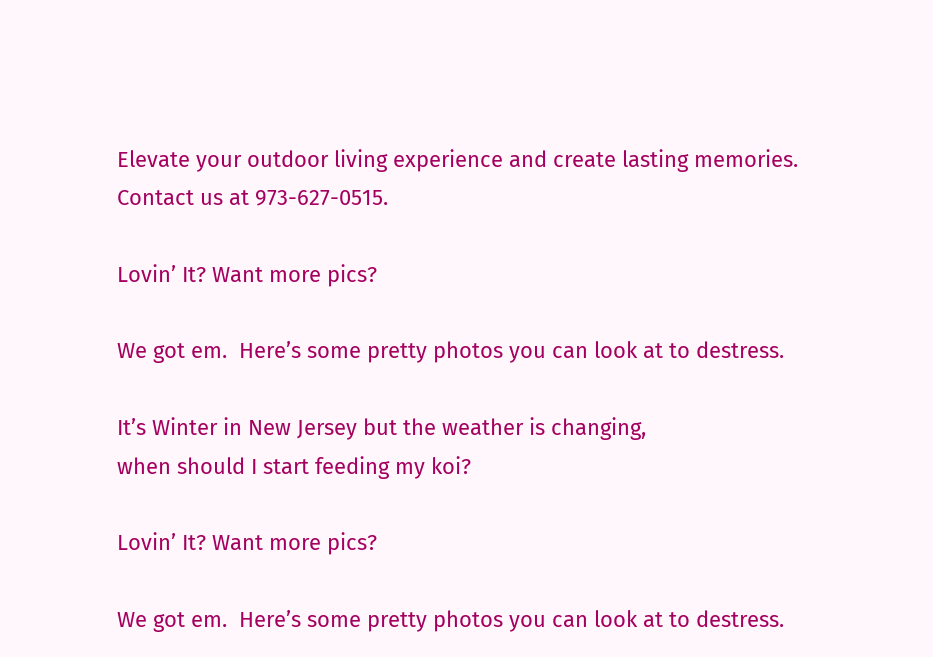Elevate your outdoor living experience and create lasting memories. Contact us at 973-627-0515.

Lovin’ It? Want more pics?

We got em.  Here’s some pretty photos you can look at to destress.

It’s Winter in New Jersey but the weather is changing,
when should I start feeding my koi?

Lovin’ It? Want more pics?

We got em.  Here’s some pretty photos you can look at to destress.